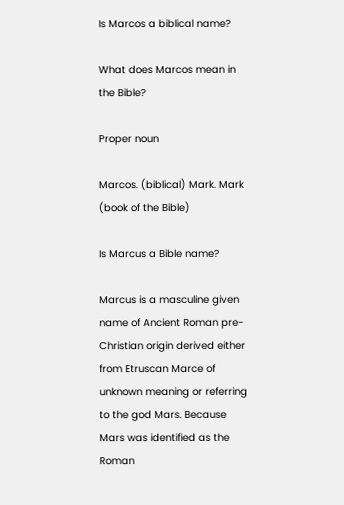Is Marcos a biblical name?

What does Marcos mean in the Bible?

Proper noun

Marcos. (biblical) Mark. Mark (book of the Bible)

Is Marcus a Bible name?

Marcus is a masculine given name of Ancient Roman pre-Christian origin derived either from Etruscan Marce of unknown meaning or referring to the god Mars. Because Mars was identified as the Roman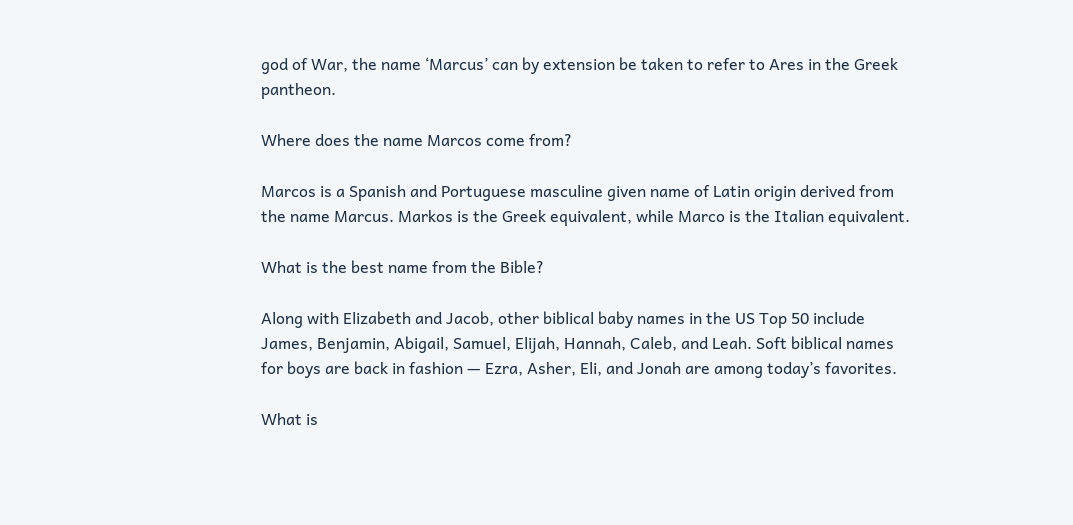god of War, the name ‘Marcus’ can by extension be taken to refer to Ares in the Greek pantheon.

Where does the name Marcos come from?

Marcos is a Spanish and Portuguese masculine given name of Latin origin derived from the name Marcus. Markos is the Greek equivalent, while Marco is the Italian equivalent.

What is the best name from the Bible?

Along with Elizabeth and Jacob, other biblical baby names in the US Top 50 include James, Benjamin, Abigail, Samuel, Elijah, Hannah, Caleb, and Leah. Soft biblical names for boys are back in fashion — Ezra, Asher, Eli, and Jonah are among today’s favorites.

What is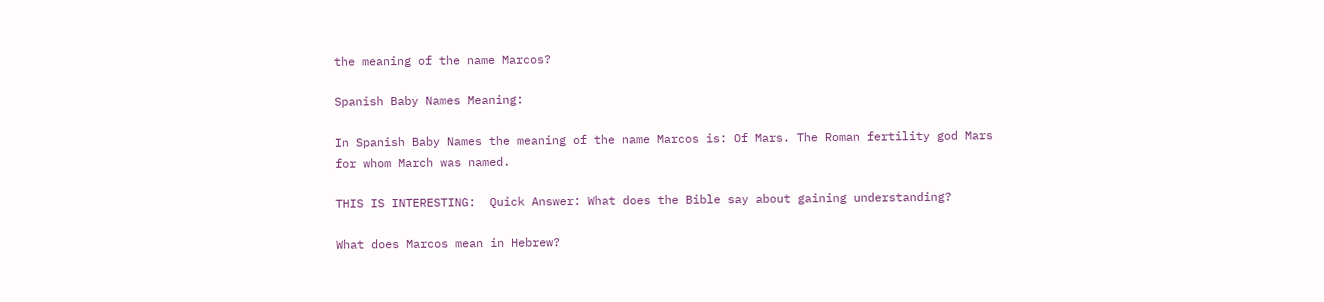the meaning of the name Marcos?

Spanish Baby Names Meaning:

In Spanish Baby Names the meaning of the name Marcos is: Of Mars. The Roman fertility god Mars for whom March was named.

THIS IS INTERESTING:  Quick Answer: What does the Bible say about gaining understanding?

What does Marcos mean in Hebrew?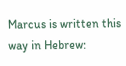Marcus is written this way in Hebrew: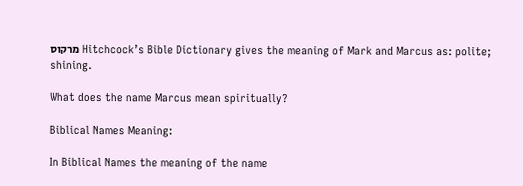מרקוס Hitchcock’s Bible Dictionary gives the meaning of Mark and Marcus as: polite; shining.

What does the name Marcus mean spiritually?

Biblical Names Meaning:

In Biblical Names the meaning of the name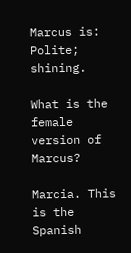Marcus is: Polite; shining.

What is the female version of Marcus?

Marcia. This is the Spanish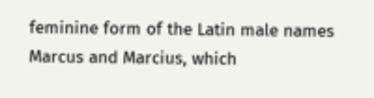feminine form of the Latin male names Marcus and Marcius, which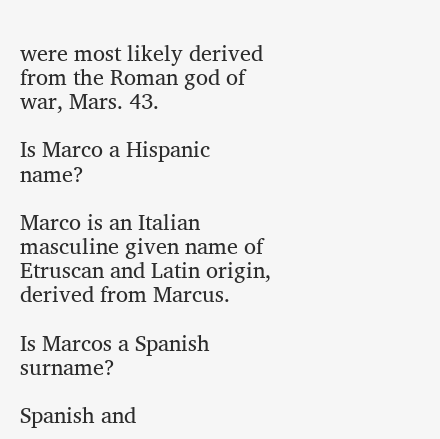were most likely derived from the Roman god of war, Mars. 43.

Is Marco a Hispanic name?

Marco is an Italian masculine given name of Etruscan and Latin origin, derived from Marcus.

Is Marcos a Spanish surname?

Spanish and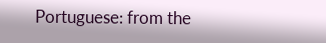Portuguese: from the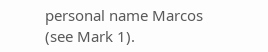personal name Marcos (see Mark 1).